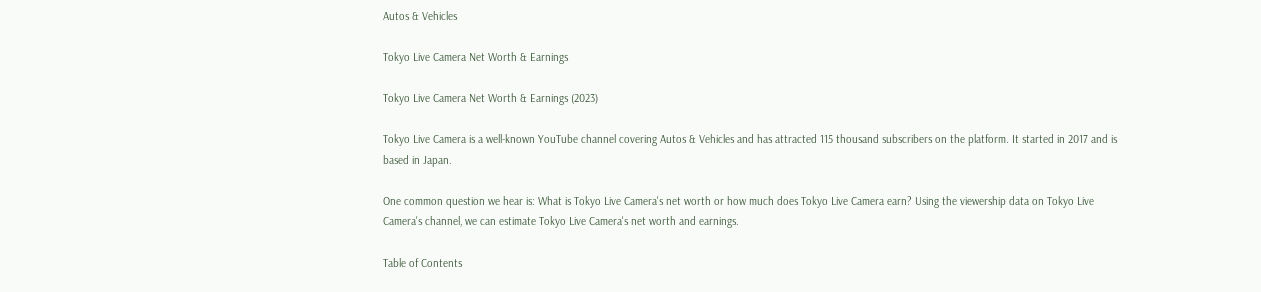Autos & Vehicles

Tokyo Live Camera Net Worth & Earnings

Tokyo Live Camera Net Worth & Earnings (2023)

Tokyo Live Camera is a well-known YouTube channel covering Autos & Vehicles and has attracted 115 thousand subscribers on the platform. It started in 2017 and is based in Japan.

One common question we hear is: What is Tokyo Live Camera's net worth or how much does Tokyo Live Camera earn? Using the viewership data on Tokyo Live Camera's channel, we can estimate Tokyo Live Camera's net worth and earnings.

Table of Contents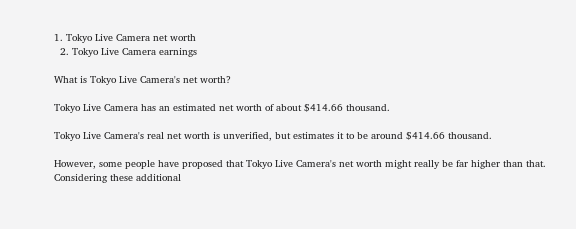1. Tokyo Live Camera net worth
  2. Tokyo Live Camera earnings

What is Tokyo Live Camera's net worth?

Tokyo Live Camera has an estimated net worth of about $414.66 thousand.

Tokyo Live Camera's real net worth is unverified, but estimates it to be around $414.66 thousand.

However, some people have proposed that Tokyo Live Camera's net worth might really be far higher than that. Considering these additional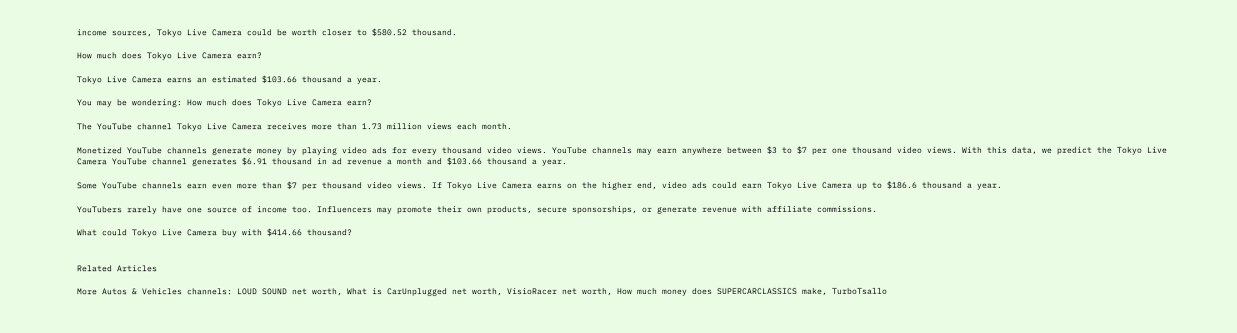income sources, Tokyo Live Camera could be worth closer to $580.52 thousand.

How much does Tokyo Live Camera earn?

Tokyo Live Camera earns an estimated $103.66 thousand a year.

You may be wondering: How much does Tokyo Live Camera earn?

The YouTube channel Tokyo Live Camera receives more than 1.73 million views each month.

Monetized YouTube channels generate money by playing video ads for every thousand video views. YouTube channels may earn anywhere between $3 to $7 per one thousand video views. With this data, we predict the Tokyo Live Camera YouTube channel generates $6.91 thousand in ad revenue a month and $103.66 thousand a year.

Some YouTube channels earn even more than $7 per thousand video views. If Tokyo Live Camera earns on the higher end, video ads could earn Tokyo Live Camera up to $186.6 thousand a year.

YouTubers rarely have one source of income too. Influencers may promote their own products, secure sponsorships, or generate revenue with affiliate commissions.

What could Tokyo Live Camera buy with $414.66 thousand?


Related Articles

More Autos & Vehicles channels: LOUD SOUND net worth, What is CarUnplugged net worth, VisioRacer net worth, How much money does SUPERCARCLASSICS make, TurboTsallo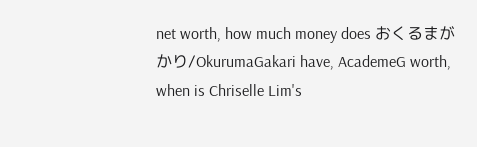net worth, how much money does おくるまがかり/OkurumaGakari have, AcademeG worth, when is Chriselle Lim's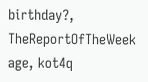birthday?, TheReportOfTheWeek age, kot4q